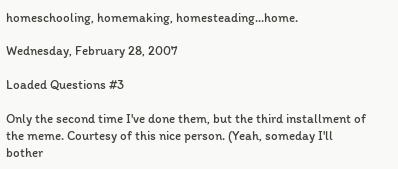homeschooling, homemaking, homesteading...home.

Wednesday, February 28, 2007

Loaded Questions #3

Only the second time I've done them, but the third installment of the meme. Courtesy of this nice person. (Yeah, someday I'll bother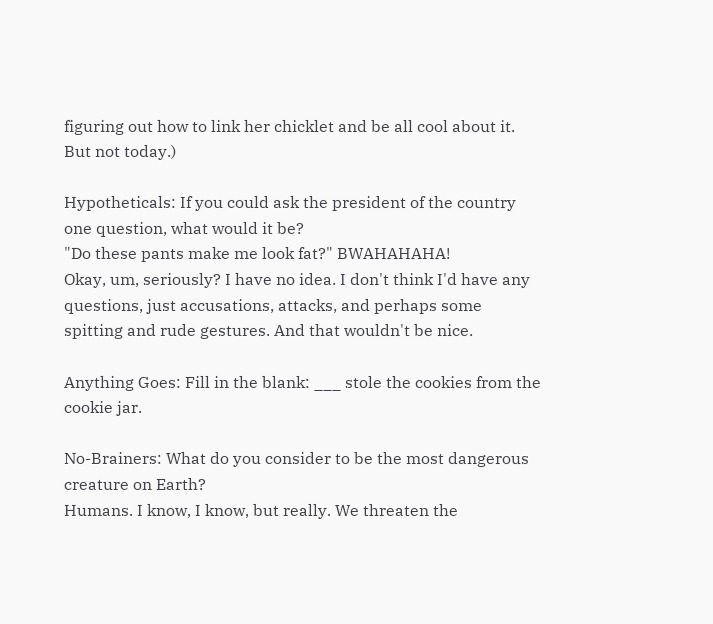figuring out how to link her chicklet and be all cool about it. But not today.)

Hypotheticals: If you could ask the president of the country one question, what would it be?
"Do these pants make me look fat?" BWAHAHAHA!
Okay, um, seriously? I have no idea. I don't think I'd have any questions, just accusations, attacks, and perhaps some spitting and rude gestures. And that wouldn't be nice.

Anything Goes: Fill in the blank: ___ stole the cookies from the cookie jar.

No-Brainers: What do you consider to be the most dangerous creature on Earth?
Humans. I know, I know, but really. We threaten the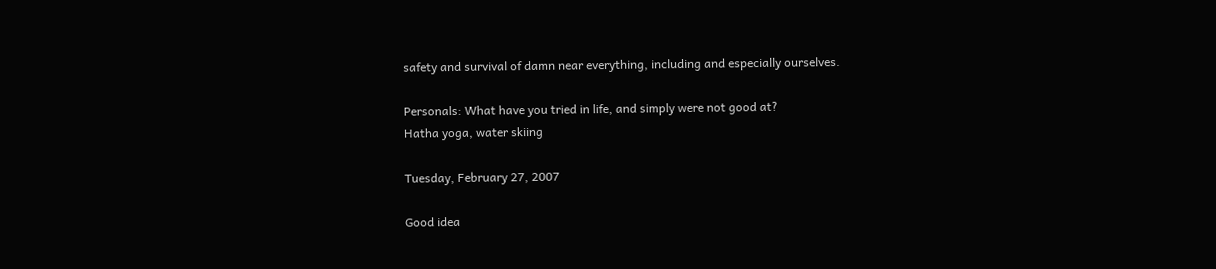safety and survival of damn near everything, including and especially ourselves.

Personals: What have you tried in life, and simply were not good at?
Hatha yoga, water skiing

Tuesday, February 27, 2007

Good idea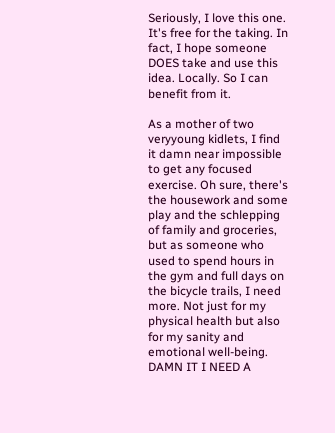Seriously, I love this one. It's free for the taking. In fact, I hope someone DOES take and use this idea. Locally. So I can benefit from it.

As a mother of two veryyoung kidlets, I find it damn near impossible to get any focused exercise. Oh sure, there's the housework and some play and the schlepping of family and groceries, but as someone who used to spend hours in the gym and full days on the bicycle trails, I need more. Not just for my physical health but also for my sanity and emotional well-being. DAMN IT I NEED A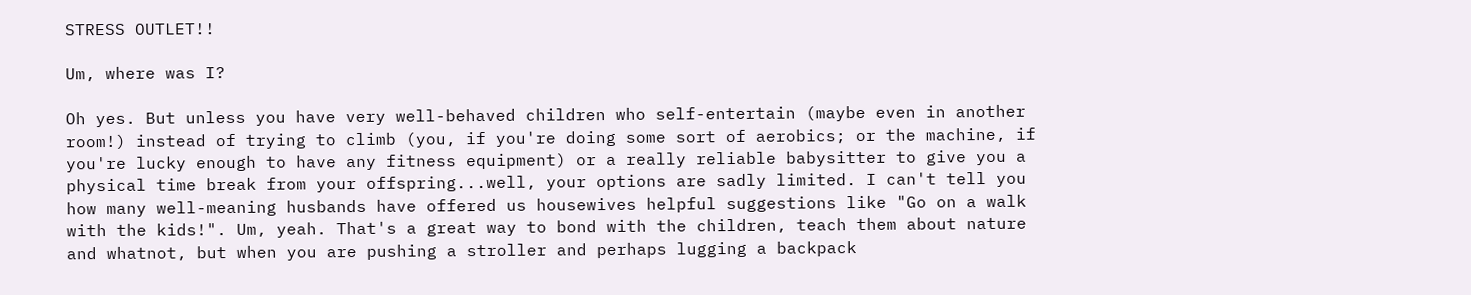STRESS OUTLET!!

Um, where was I?

Oh yes. But unless you have very well-behaved children who self-entertain (maybe even in another room!) instead of trying to climb (you, if you're doing some sort of aerobics; or the machine, if you're lucky enough to have any fitness equipment) or a really reliable babysitter to give you a physical time break from your offspring...well, your options are sadly limited. I can't tell you how many well-meaning husbands have offered us housewives helpful suggestions like "Go on a walk with the kids!". Um, yeah. That's a great way to bond with the children, teach them about nature and whatnot, but when you are pushing a stroller and perhaps lugging a backpack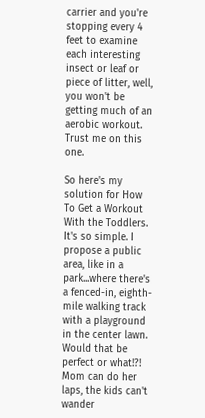carrier and you're stopping every 4 feet to examine each interesting insect or leaf or piece of litter, well, you won't be getting much of an aerobic workout. Trust me on this one.

So here's my solution for How To Get a Workout With the Toddlers. It's so simple. I propose a public area, like in a park...where there's a fenced-in, eighth-mile walking track with a playground in the center lawn. Would that be perfect or what!?! Mom can do her laps, the kids can't wander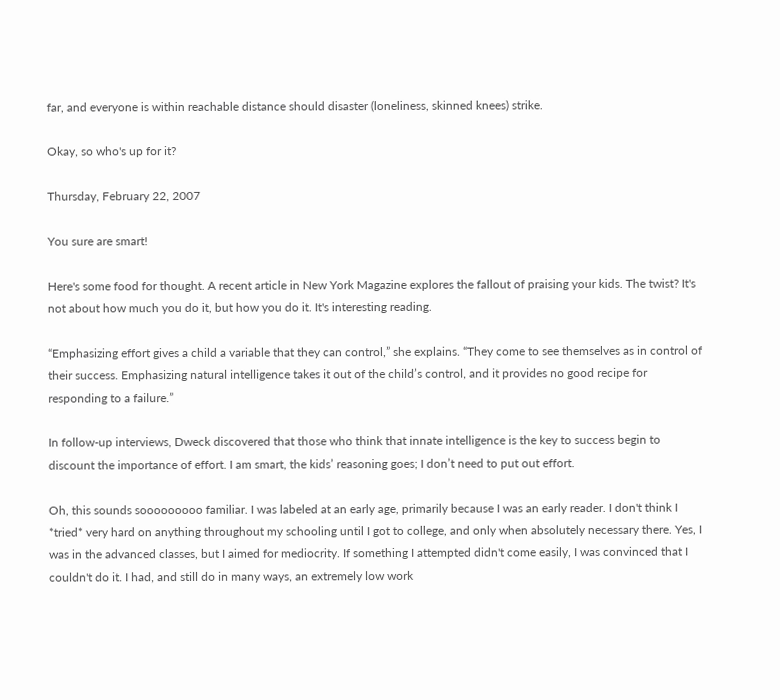far, and everyone is within reachable distance should disaster (loneliness, skinned knees) strike.

Okay, so who's up for it?

Thursday, February 22, 2007

You sure are smart!

Here's some food for thought. A recent article in New York Magazine explores the fallout of praising your kids. The twist? It's not about how much you do it, but how you do it. It's interesting reading.

“Emphasizing effort gives a child a variable that they can control,” she explains. “They come to see themselves as in control of their success. Emphasizing natural intelligence takes it out of the child’s control, and it provides no good recipe for responding to a failure.”

In follow-up interviews, Dweck discovered that those who think that innate intelligence is the key to success begin to discount the importance of effort. I am smart, the kids’ reasoning goes; I don’t need to put out effort.

Oh, this sounds sooooooooo familiar. I was labeled at an early age, primarily because I was an early reader. I don't think I *tried* very hard on anything throughout my schooling until I got to college, and only when absolutely necessary there. Yes, I was in the advanced classes, but I aimed for mediocrity. If something I attempted didn't come easily, I was convinced that I couldn't do it. I had, and still do in many ways, an extremely low work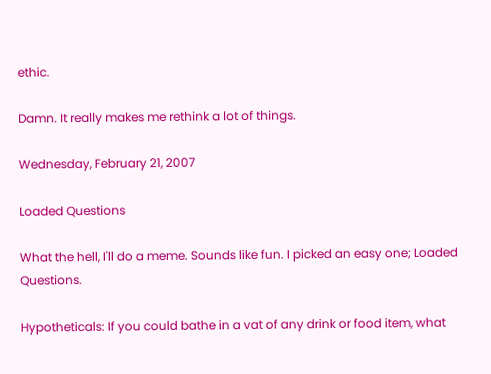ethic.

Damn. It really makes me rethink a lot of things.

Wednesday, February 21, 2007

Loaded Questions

What the hell, I'll do a meme. Sounds like fun. I picked an easy one; Loaded Questions.

Hypotheticals: If you could bathe in a vat of any drink or food item, what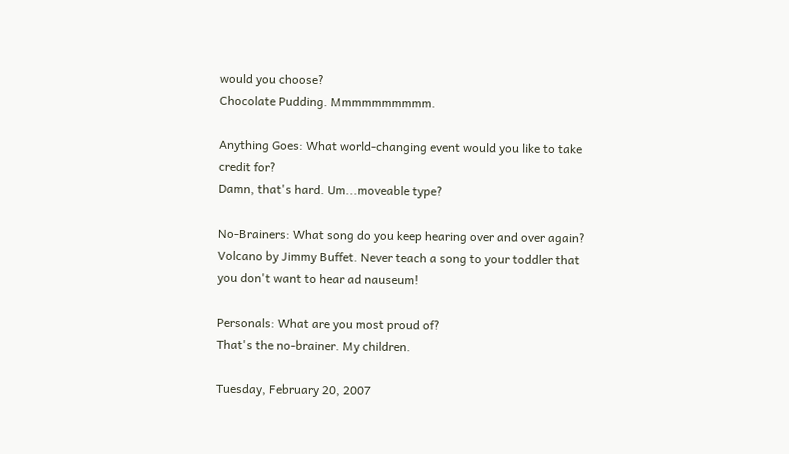would you choose?
Chocolate Pudding. Mmmmmmmmmm.

Anything Goes: What world-changing event would you like to take credit for?
Damn, that's hard. Um...moveable type?

No-Brainers: What song do you keep hearing over and over again?
Volcano by Jimmy Buffet. Never teach a song to your toddler that you don't want to hear ad nauseum!

Personals: What are you most proud of?
That's the no-brainer. My children.

Tuesday, February 20, 2007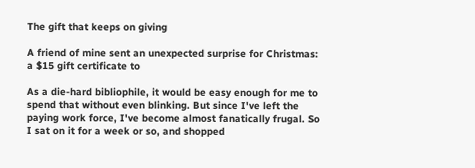The gift that keeps on giving

A friend of mine sent an unexpected surprise for Christmas: a $15 gift certificate to

As a die-hard bibliophile, it would be easy enough for me to spend that without even blinking. But since I've left the paying work force, I've become almost fanatically frugal. So I sat on it for a week or so, and shopped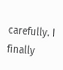carefully. I finally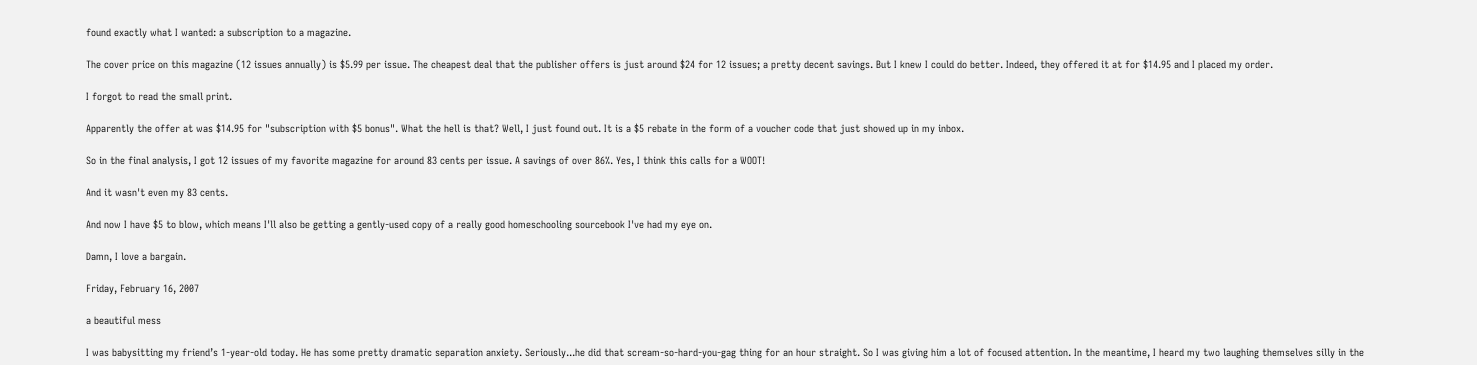found exactly what I wanted: a subscription to a magazine.

The cover price on this magazine (12 issues annually) is $5.99 per issue. The cheapest deal that the publisher offers is just around $24 for 12 issues; a pretty decent savings. But I knew I could do better. Indeed, they offered it at for $14.95 and I placed my order.

I forgot to read the small print.

Apparently the offer at was $14.95 for "subscription with $5 bonus". What the hell is that? Well, I just found out. It is a $5 rebate in the form of a voucher code that just showed up in my inbox.

So in the final analysis, I got 12 issues of my favorite magazine for around 83 cents per issue. A savings of over 86%. Yes, I think this calls for a WOOT!

And it wasn't even my 83 cents.

And now I have $5 to blow, which means I'll also be getting a gently-used copy of a really good homeschooling sourcebook I've had my eye on.

Damn, I love a bargain.

Friday, February 16, 2007

a beautiful mess

I was babysitting my friend’s 1-year-old today. He has some pretty dramatic separation anxiety. Seriously...he did that scream-so-hard-you-gag thing for an hour straight. So I was giving him a lot of focused attention. In the meantime, I heard my two laughing themselves silly in the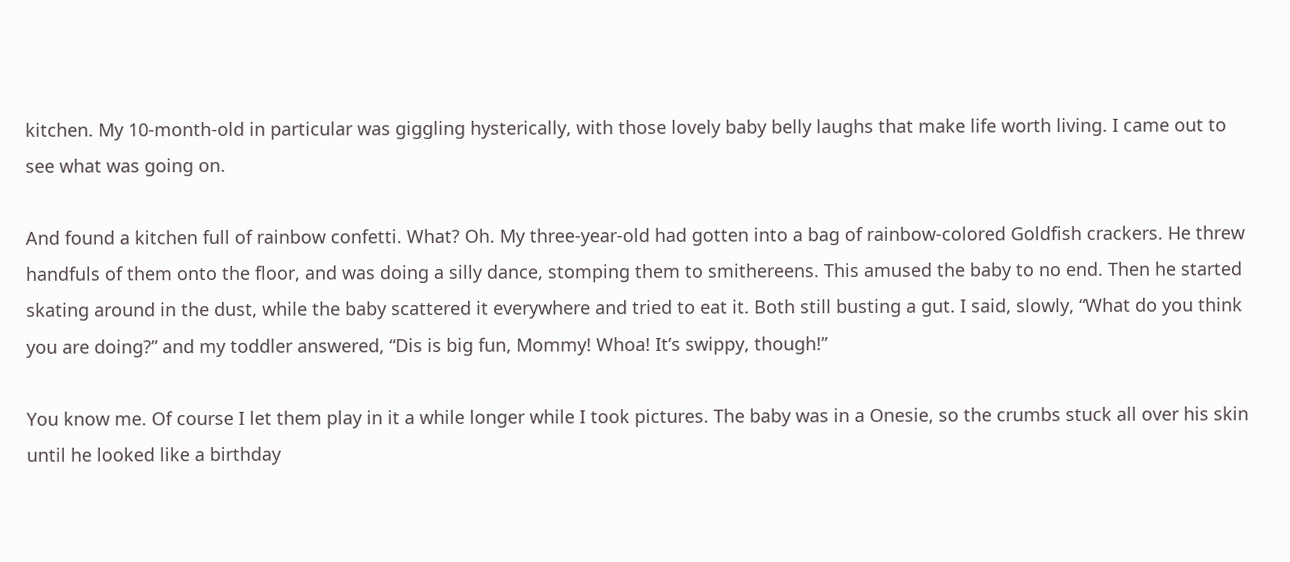kitchen. My 10-month-old in particular was giggling hysterically, with those lovely baby belly laughs that make life worth living. I came out to see what was going on.

And found a kitchen full of rainbow confetti. What? Oh. My three-year-old had gotten into a bag of rainbow-colored Goldfish crackers. He threw handfuls of them onto the floor, and was doing a silly dance, stomping them to smithereens. This amused the baby to no end. Then he started skating around in the dust, while the baby scattered it everywhere and tried to eat it. Both still busting a gut. I said, slowly, “What do you think you are doing?” and my toddler answered, “Dis is big fun, Mommy! Whoa! It’s swippy, though!”

You know me. Of course I let them play in it a while longer while I took pictures. The baby was in a Onesie, so the crumbs stuck all over his skin until he looked like a birthday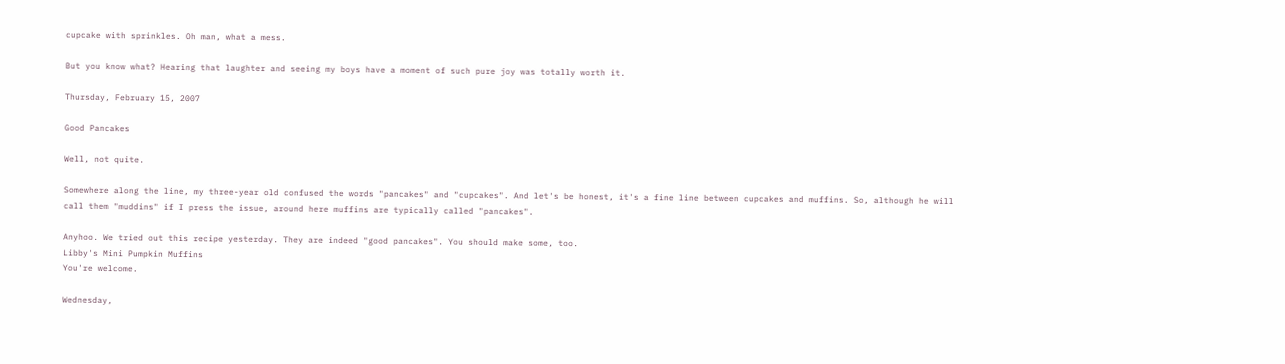cupcake with sprinkles. Oh man, what a mess.

But you know what? Hearing that laughter and seeing my boys have a moment of such pure joy was totally worth it.

Thursday, February 15, 2007

Good Pancakes

Well, not quite.

Somewhere along the line, my three-year old confused the words "pancakes" and "cupcakes". And let's be honest, it's a fine line between cupcakes and muffins. So, although he will call them "muddins" if I press the issue, around here muffins are typically called "pancakes".

Anyhoo. We tried out this recipe yesterday. They are indeed "good pancakes". You should make some, too.
Libby's Mini Pumpkin Muffins
You're welcome.

Wednesday,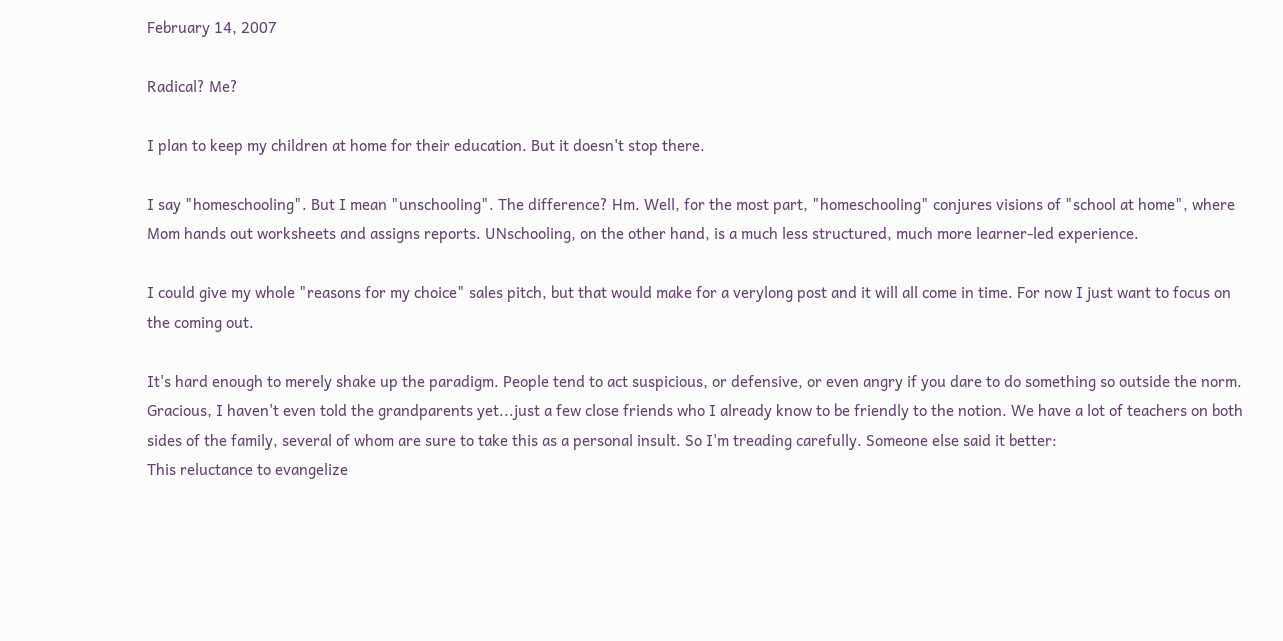February 14, 2007

Radical? Me?

I plan to keep my children at home for their education. But it doesn't stop there.

I say "homeschooling". But I mean "unschooling". The difference? Hm. Well, for the most part, "homeschooling" conjures visions of "school at home", where Mom hands out worksheets and assigns reports. UNschooling, on the other hand, is a much less structured, much more learner-led experience.

I could give my whole "reasons for my choice" sales pitch, but that would make for a verylong post and it will all come in time. For now I just want to focus on the coming out.

It's hard enough to merely shake up the paradigm. People tend to act suspicious, or defensive, or even angry if you dare to do something so outside the norm. Gracious, I haven't even told the grandparents yet...just a few close friends who I already know to be friendly to the notion. We have a lot of teachers on both sides of the family, several of whom are sure to take this as a personal insult. So I'm treading carefully. Someone else said it better:
This reluctance to evangelize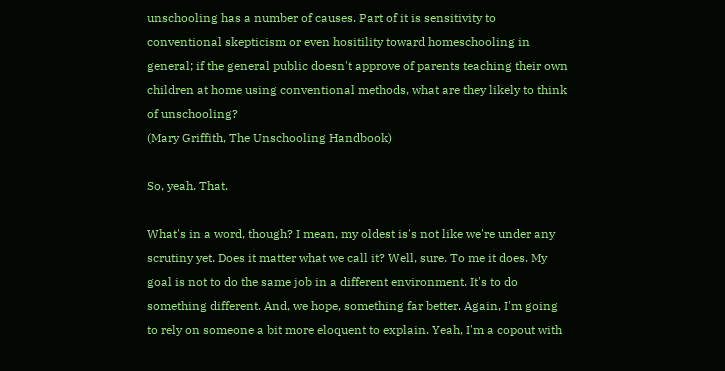unschooling has a number of causes. Part of it is sensitivity to conventional skepticism or even hositility toward homeschooling in general; if the general public doesn't approve of parents teaching their own children at home using conventional methods, what are they likely to think of unschooling?
(Mary Griffith, The Unschooling Handbook)

So, yeah. That.

What's in a word, though? I mean, my oldest is's not like we're under any scrutiny yet. Does it matter what we call it? Well, sure. To me it does. My goal is not to do the same job in a different environment. It's to do something different. And, we hope, something far better. Again, I'm going to rely on someone a bit more eloquent to explain. Yeah, I'm a copout with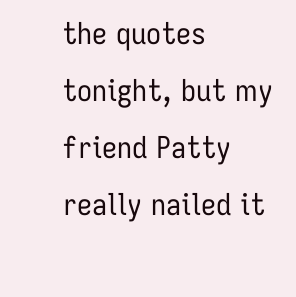the quotes tonight, but my friend Patty really nailed it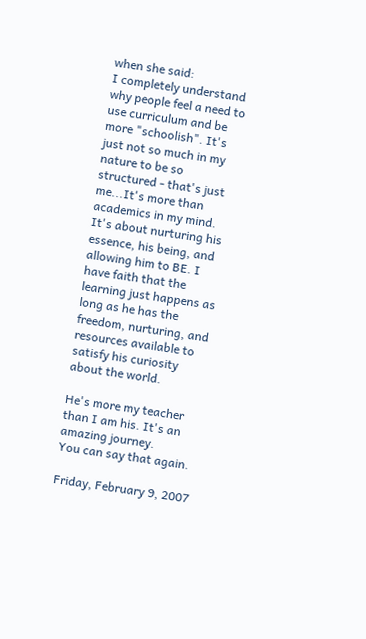when she said:
I completely understand why people feel a need to use curriculum and be more "schoolish". It's just not so much in my nature to be so structured - that's just me...It's more than academics in my mind. It's about nurturing his essence, his being, and allowing him to BE. I have faith that the learning just happens as long as he has the freedom, nurturing, and resources available to satisfy his curiosity about the world.

He's more my teacher than I am his. It's an amazing journey.
You can say that again.

Friday, February 9, 2007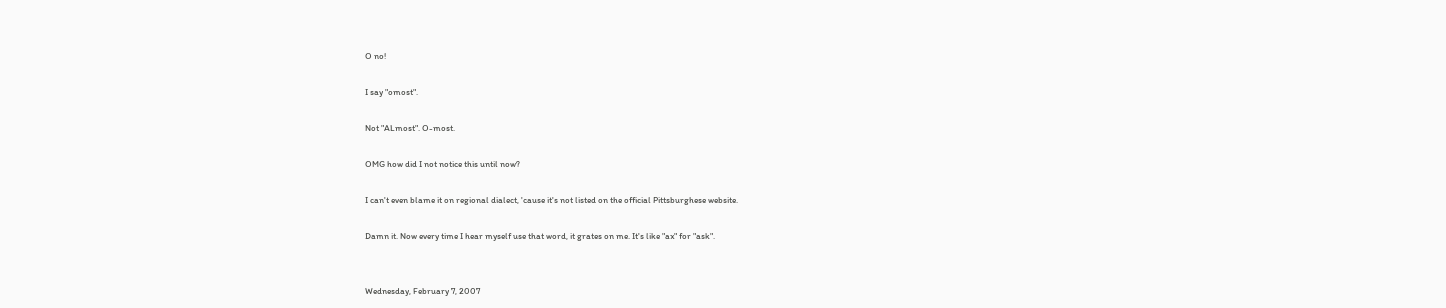O no!

I say "omost".

Not "ALmost". O-most.

OMG how did I not notice this until now?

I can't even blame it on regional dialect, 'cause it's not listed on the official Pittsburghese website.

Damn it. Now every time I hear myself use that word, it grates on me. It's like "ax" for "ask".


Wednesday, February 7, 2007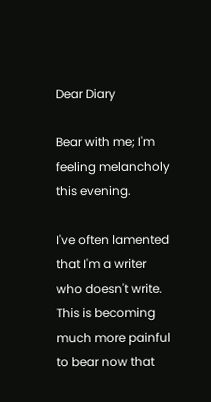Dear Diary

Bear with me; I'm feeling melancholy this evening.

I've often lamented that I'm a writer who doesn't write. This is becoming much more painful to bear now that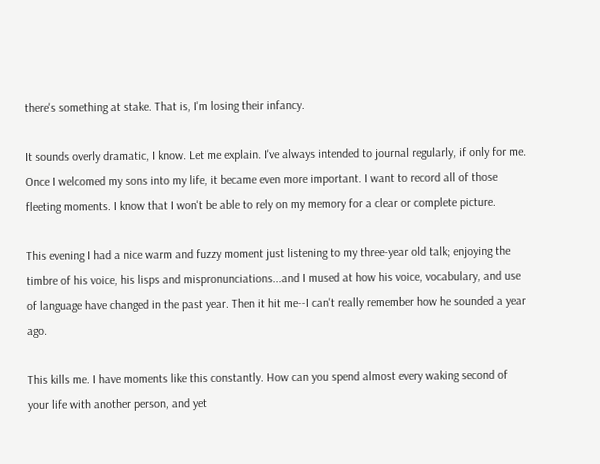there's something at stake. That is, I'm losing their infancy.

It sounds overly dramatic, I know. Let me explain. I've always intended to journal regularly, if only for me. Once I welcomed my sons into my life, it became even more important. I want to record all of those fleeting moments. I know that I won't be able to rely on my memory for a clear or complete picture.

This evening I had a nice warm and fuzzy moment just listening to my three-year old talk; enjoying the timbre of his voice, his lisps and mispronunciations...and I mused at how his voice, vocabulary, and use of language have changed in the past year. Then it hit me--I can't really remember how he sounded a year ago.

This kills me. I have moments like this constantly. How can you spend almost every waking second of your life with another person, and yet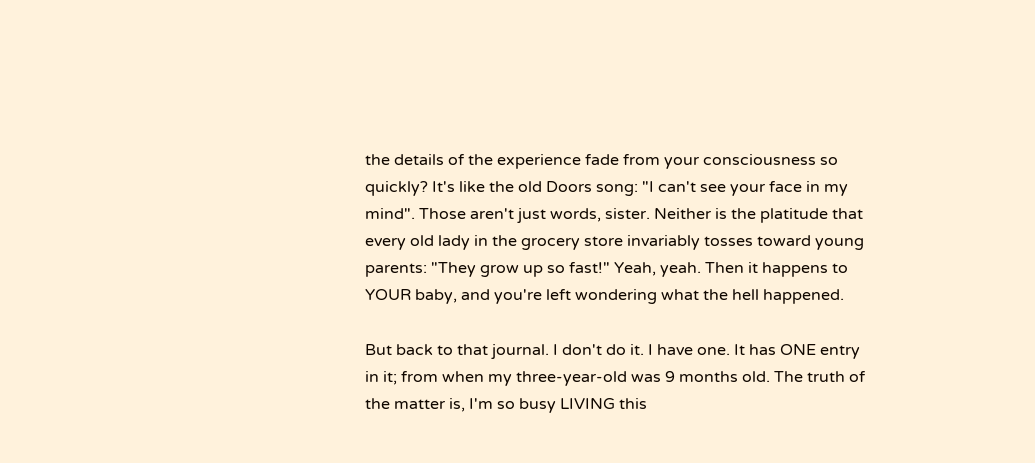the details of the experience fade from your consciousness so quickly? It's like the old Doors song: "I can't see your face in my mind". Those aren't just words, sister. Neither is the platitude that every old lady in the grocery store invariably tosses toward young parents: "They grow up so fast!" Yeah, yeah. Then it happens to YOUR baby, and you're left wondering what the hell happened.

But back to that journal. I don't do it. I have one. It has ONE entry in it; from when my three-year-old was 9 months old. The truth of the matter is, I'm so busy LIVING this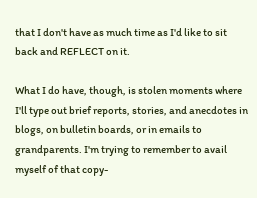that I don't have as much time as I'd like to sit back and REFLECT on it.

What I do have, though, is stolen moments where I'll type out brief reports, stories, and anecdotes in blogs, on bulletin boards, or in emails to grandparents. I'm trying to remember to avail myself of that copy-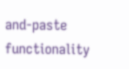and-paste functionality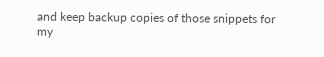and keep backup copies of those snippets for my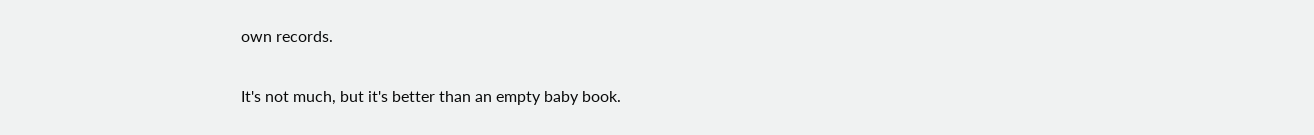own records.

It's not much, but it's better than an empty baby book.